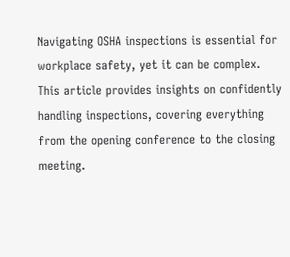Navigating OSHA inspections is essential for workplace safety, yet it can be complex. This article provides insights on confidently handling inspections, covering everything from the opening conference to the closing meeting.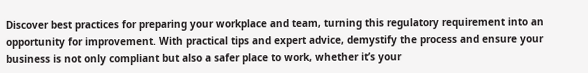Discover best practices for preparing your workplace and team, turning this regulatory requirement into an opportunity for improvement. With practical tips and expert advice, demystify the process and ensure your business is not only compliant but also a safer place to work, whether it’s your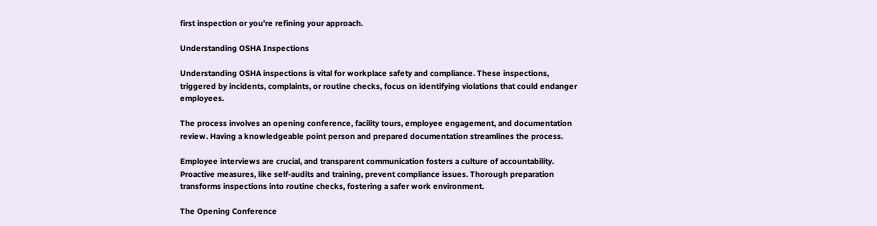first inspection or you’re refining your approach.

Understanding OSHA Inspections

Understanding OSHA inspections is vital for workplace safety and compliance. These inspections, triggered by incidents, complaints, or routine checks, focus on identifying violations that could endanger employees.

The process involves an opening conference, facility tours, employee engagement, and documentation review. Having a knowledgeable point person and prepared documentation streamlines the process.

Employee interviews are crucial, and transparent communication fosters a culture of accountability. Proactive measures, like self-audits and training, prevent compliance issues. Thorough preparation transforms inspections into routine checks, fostering a safer work environment.

The Opening Conference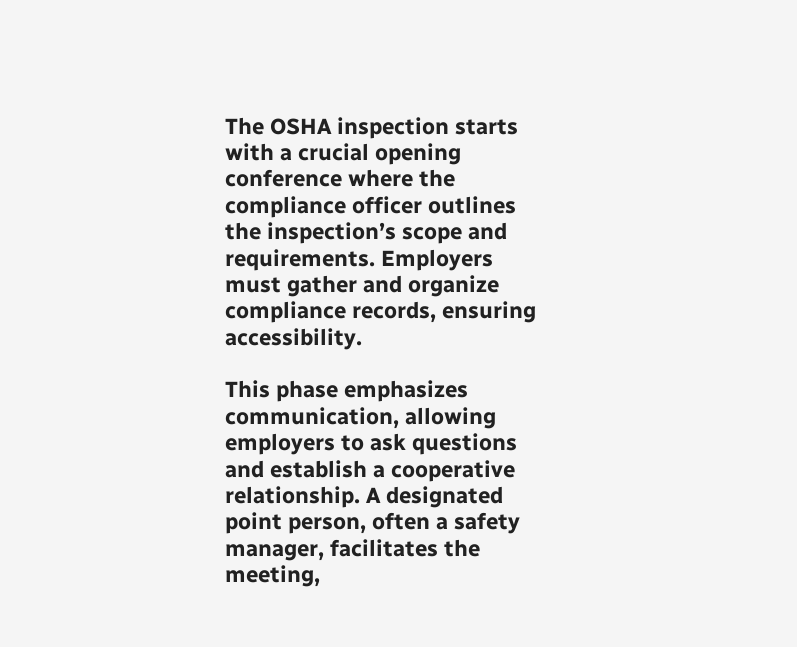The OSHA inspection starts with a crucial opening conference where the compliance officer outlines the inspection’s scope and requirements. Employers must gather and organize compliance records, ensuring accessibility.

This phase emphasizes communication, allowing employers to ask questions and establish a cooperative relationship. A designated point person, often a safety manager, facilitates the meeting,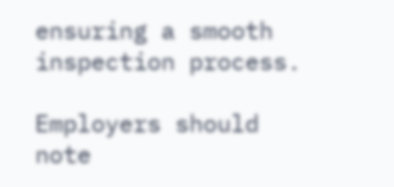ensuring a smooth inspection process.

Employers should note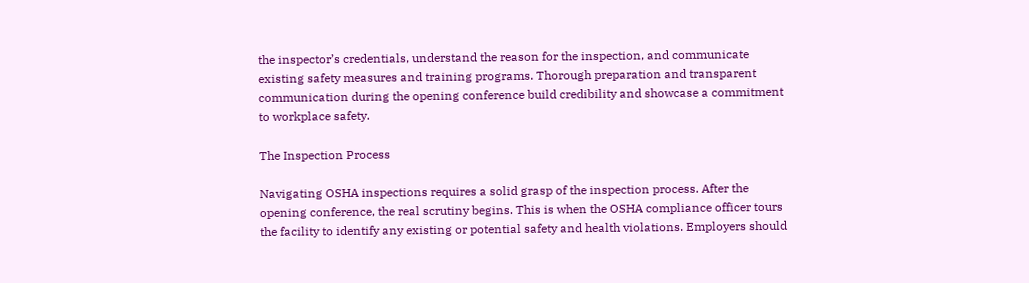the inspector’s credentials, understand the reason for the inspection, and communicate existing safety measures and training programs. Thorough preparation and transparent communication during the opening conference build credibility and showcase a commitment to workplace safety.

The Inspection Process

Navigating OSHA inspections requires a solid grasp of the inspection process. After the opening conference, the real scrutiny begins. This is when the OSHA compliance officer tours the facility to identify any existing or potential safety and health violations. Employers should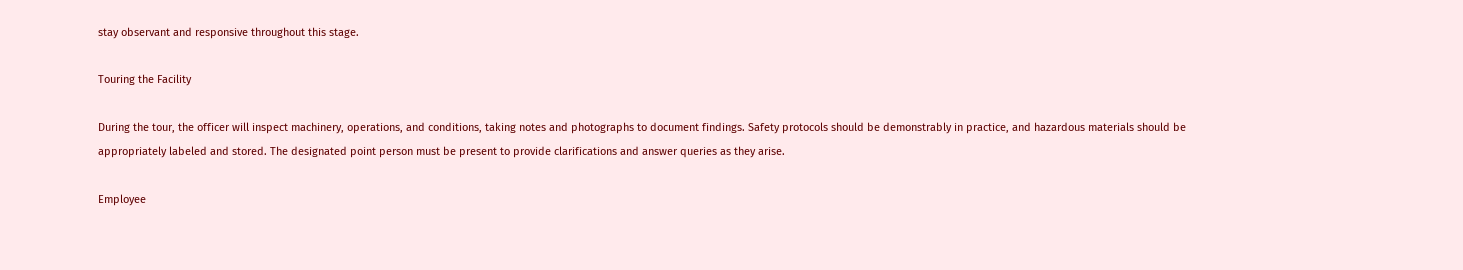stay observant and responsive throughout this stage.

Touring the Facility

During the tour, the officer will inspect machinery, operations, and conditions, taking notes and photographs to document findings. Safety protocols should be demonstrably in practice, and hazardous materials should be appropriately labeled and stored. The designated point person must be present to provide clarifications and answer queries as they arise.

Employee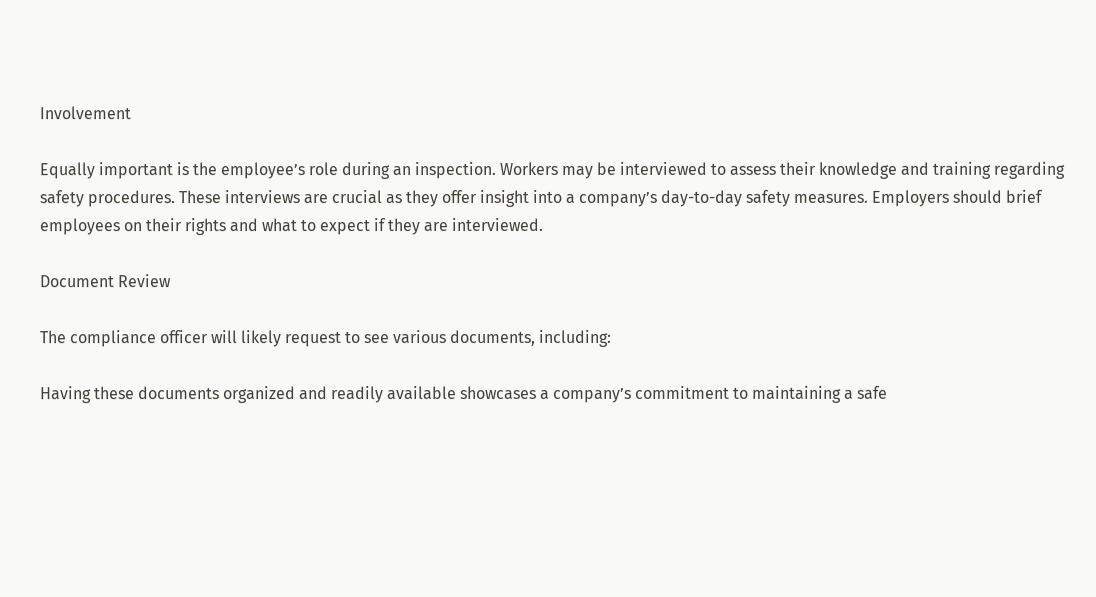Involvement

Equally important is the employee’s role during an inspection. Workers may be interviewed to assess their knowledge and training regarding safety procedures. These interviews are crucial as they offer insight into a company’s day-to-day safety measures. Employers should brief employees on their rights and what to expect if they are interviewed.

Document Review

The compliance officer will likely request to see various documents, including:

Having these documents organized and readily available showcases a company’s commitment to maintaining a safe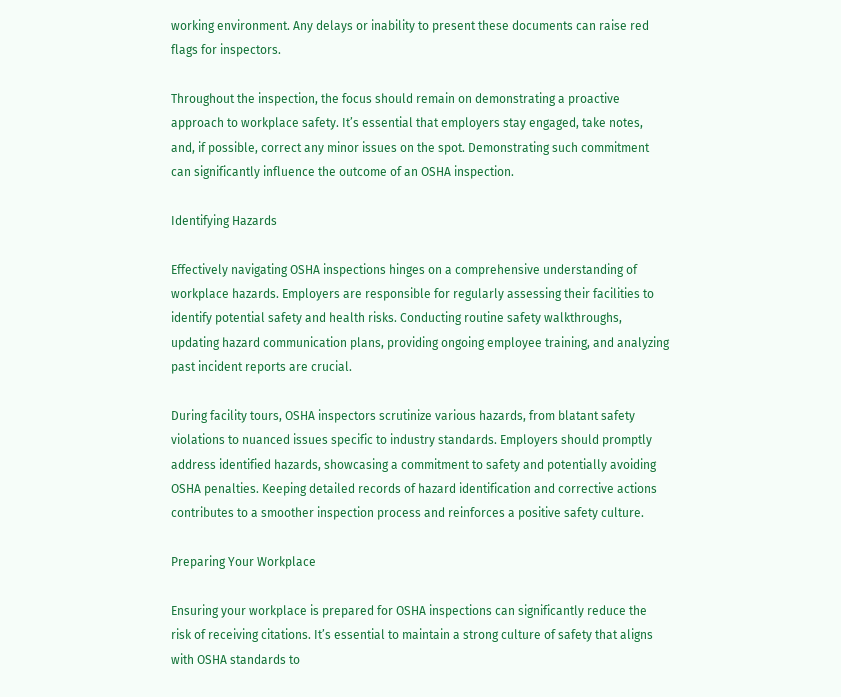working environment. Any delays or inability to present these documents can raise red flags for inspectors.

Throughout the inspection, the focus should remain on demonstrating a proactive approach to workplace safety. It’s essential that employers stay engaged, take notes, and, if possible, correct any minor issues on the spot. Demonstrating such commitment can significantly influence the outcome of an OSHA inspection.

Identifying Hazards

Effectively navigating OSHA inspections hinges on a comprehensive understanding of workplace hazards. Employers are responsible for regularly assessing their facilities to identify potential safety and health risks. Conducting routine safety walkthroughs, updating hazard communication plans, providing ongoing employee training, and analyzing past incident reports are crucial.

During facility tours, OSHA inspectors scrutinize various hazards, from blatant safety violations to nuanced issues specific to industry standards. Employers should promptly address identified hazards, showcasing a commitment to safety and potentially avoiding OSHA penalties. Keeping detailed records of hazard identification and corrective actions contributes to a smoother inspection process and reinforces a positive safety culture.

Preparing Your Workplace

Ensuring your workplace is prepared for OSHA inspections can significantly reduce the risk of receiving citations. It’s essential to maintain a strong culture of safety that aligns with OSHA standards to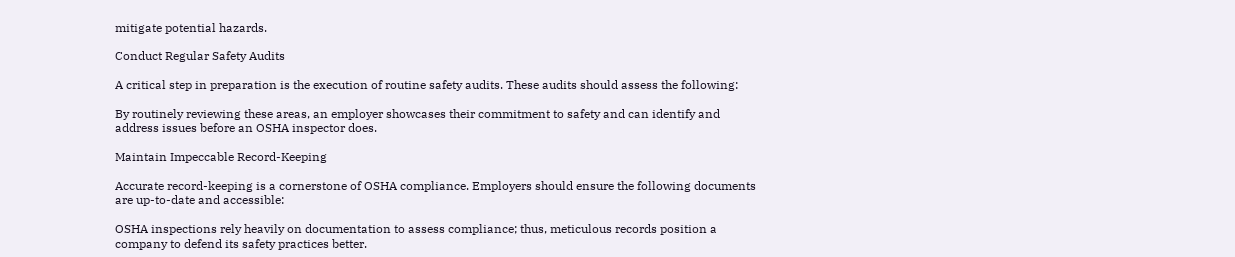mitigate potential hazards.

Conduct Regular Safety Audits

A critical step in preparation is the execution of routine safety audits. These audits should assess the following:

By routinely reviewing these areas, an employer showcases their commitment to safety and can identify and address issues before an OSHA inspector does.

Maintain Impeccable Record-Keeping

Accurate record-keeping is a cornerstone of OSHA compliance. Employers should ensure the following documents are up-to-date and accessible:

OSHA inspections rely heavily on documentation to assess compliance; thus, meticulous records position a company to defend its safety practices better.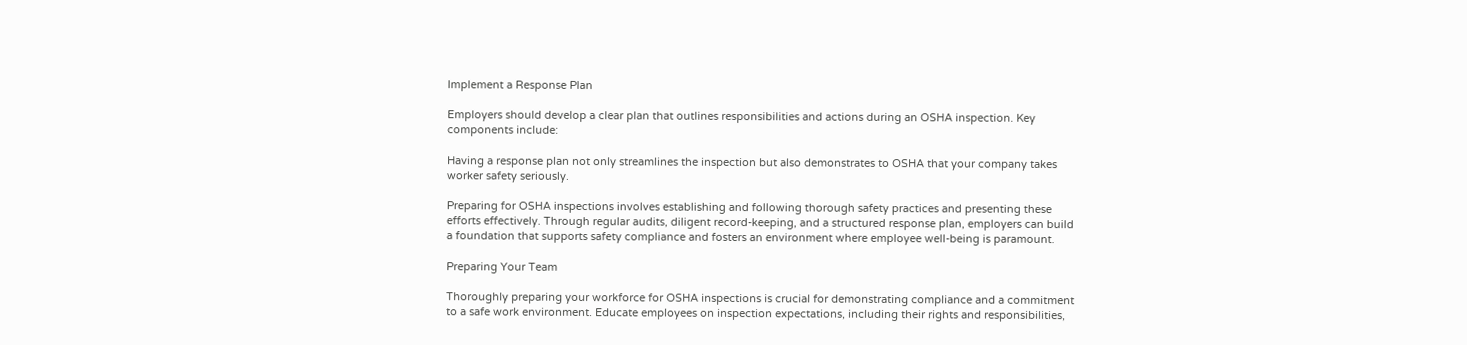Implement a Response Plan

Employers should develop a clear plan that outlines responsibilities and actions during an OSHA inspection. Key components include:

Having a response plan not only streamlines the inspection but also demonstrates to OSHA that your company takes worker safety seriously.

Preparing for OSHA inspections involves establishing and following thorough safety practices and presenting these efforts effectively. Through regular audits, diligent record-keeping, and a structured response plan, employers can build a foundation that supports safety compliance and fosters an environment where employee well-being is paramount.

Preparing Your Team

Thoroughly preparing your workforce for OSHA inspections is crucial for demonstrating compliance and a commitment to a safe work environment. Educate employees on inspection expectations, including their rights and responsibilities,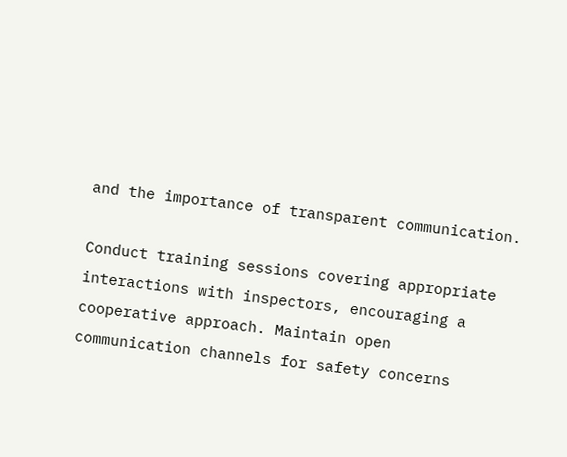and the importance of transparent communication.

Conduct training sessions covering appropriate interactions with inspectors, encouraging a cooperative approach. Maintain open communication channels for safety concerns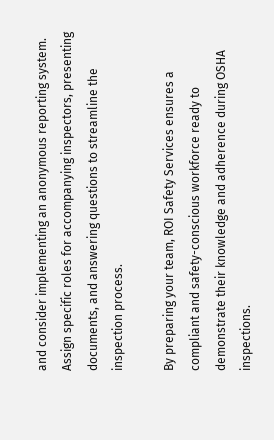and consider implementing an anonymous reporting system. Assign specific roles for accompanying inspectors, presenting documents, and answering questions to streamline the inspection process.

By preparing your team, ROI Safety Services ensures a compliant and safety-conscious workforce ready to demonstrate their knowledge and adherence during OSHA inspections.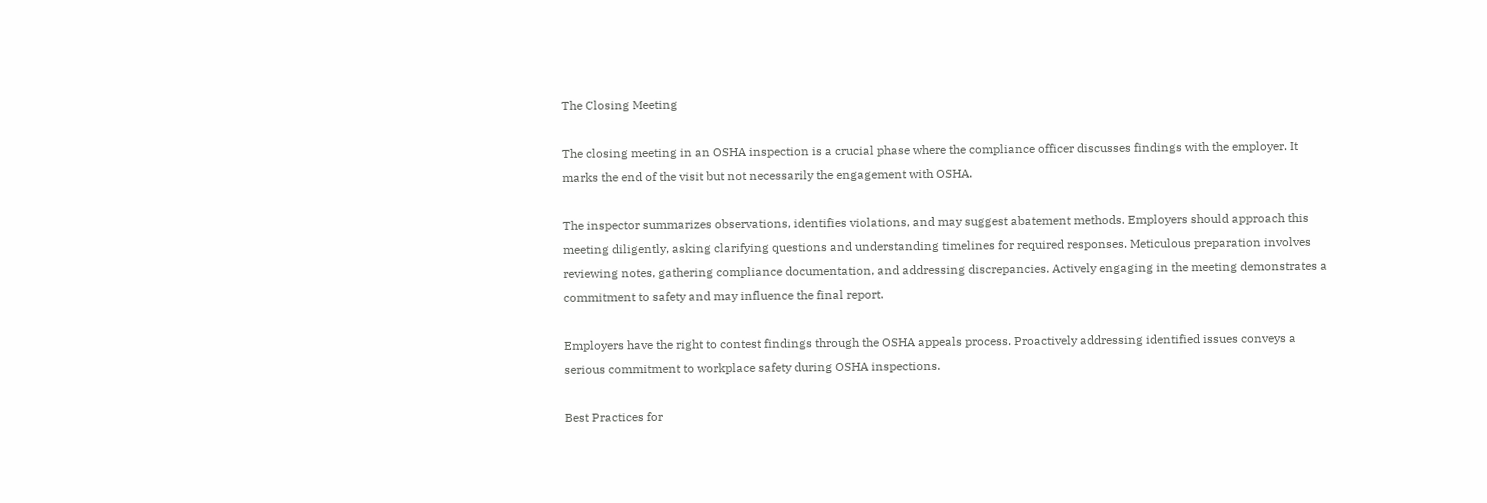The Closing Meeting

The closing meeting in an OSHA inspection is a crucial phase where the compliance officer discusses findings with the employer. It marks the end of the visit but not necessarily the engagement with OSHA.

The inspector summarizes observations, identifies violations, and may suggest abatement methods. Employers should approach this meeting diligently, asking clarifying questions and understanding timelines for required responses. Meticulous preparation involves reviewing notes, gathering compliance documentation, and addressing discrepancies. Actively engaging in the meeting demonstrates a commitment to safety and may influence the final report.

Employers have the right to contest findings through the OSHA appeals process. Proactively addressing identified issues conveys a serious commitment to workplace safety during OSHA inspections.

Best Practices for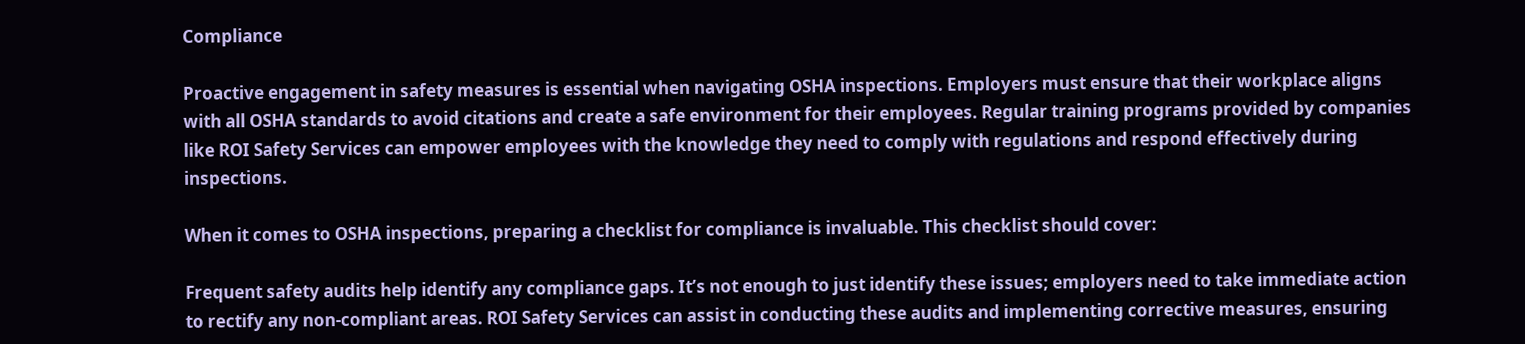Compliance

Proactive engagement in safety measures is essential when navigating OSHA inspections. Employers must ensure that their workplace aligns with all OSHA standards to avoid citations and create a safe environment for their employees. Regular training programs provided by companies like ROI Safety Services can empower employees with the knowledge they need to comply with regulations and respond effectively during inspections.

When it comes to OSHA inspections, preparing a checklist for compliance is invaluable. This checklist should cover:

Frequent safety audits help identify any compliance gaps. It’s not enough to just identify these issues; employers need to take immediate action to rectify any non-compliant areas. ROI Safety Services can assist in conducting these audits and implementing corrective measures, ensuring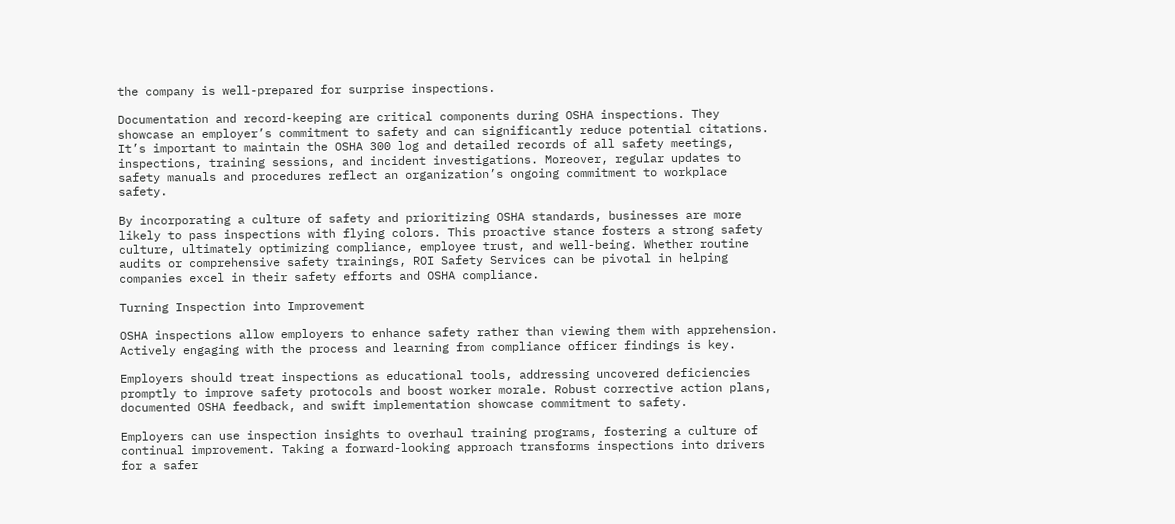the company is well-prepared for surprise inspections.

Documentation and record-keeping are critical components during OSHA inspections. They showcase an employer’s commitment to safety and can significantly reduce potential citations. It’s important to maintain the OSHA 300 log and detailed records of all safety meetings, inspections, training sessions, and incident investigations. Moreover, regular updates to safety manuals and procedures reflect an organization’s ongoing commitment to workplace safety.

By incorporating a culture of safety and prioritizing OSHA standards, businesses are more likely to pass inspections with flying colors. This proactive stance fosters a strong safety culture, ultimately optimizing compliance, employee trust, and well-being. Whether routine audits or comprehensive safety trainings, ROI Safety Services can be pivotal in helping companies excel in their safety efforts and OSHA compliance.

Turning Inspection into Improvement

OSHA inspections allow employers to enhance safety rather than viewing them with apprehension. Actively engaging with the process and learning from compliance officer findings is key.

Employers should treat inspections as educational tools, addressing uncovered deficiencies promptly to improve safety protocols and boost worker morale. Robust corrective action plans, documented OSHA feedback, and swift implementation showcase commitment to safety.

Employers can use inspection insights to overhaul training programs, fostering a culture of continual improvement. Taking a forward-looking approach transforms inspections into drivers for a safer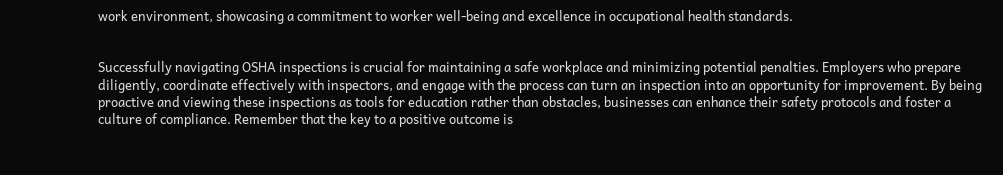work environment, showcasing a commitment to worker well-being and excellence in occupational health standards.


Successfully navigating OSHA inspections is crucial for maintaining a safe workplace and minimizing potential penalties. Employers who prepare diligently, coordinate effectively with inspectors, and engage with the process can turn an inspection into an opportunity for improvement. By being proactive and viewing these inspections as tools for education rather than obstacles, businesses can enhance their safety protocols and foster a culture of compliance. Remember that the key to a positive outcome is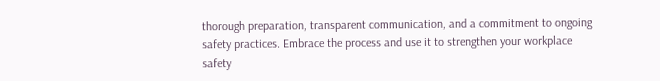thorough preparation, transparent communication, and a commitment to ongoing safety practices. Embrace the process and use it to strengthen your workplace safety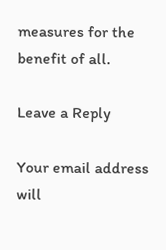measures for the benefit of all.

Leave a Reply

Your email address will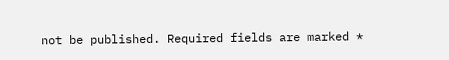not be published. Required fields are marked *